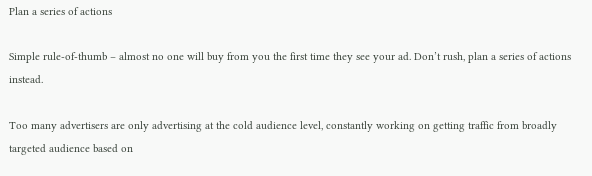Plan a series of actions

Simple rule-of-thumb – almost no one will buy from you the first time they see your ad. Don’t rush, plan a series of actions instead.

Too many advertisers are only advertising at the cold audience level, constantly working on getting traffic from broadly targeted audience based on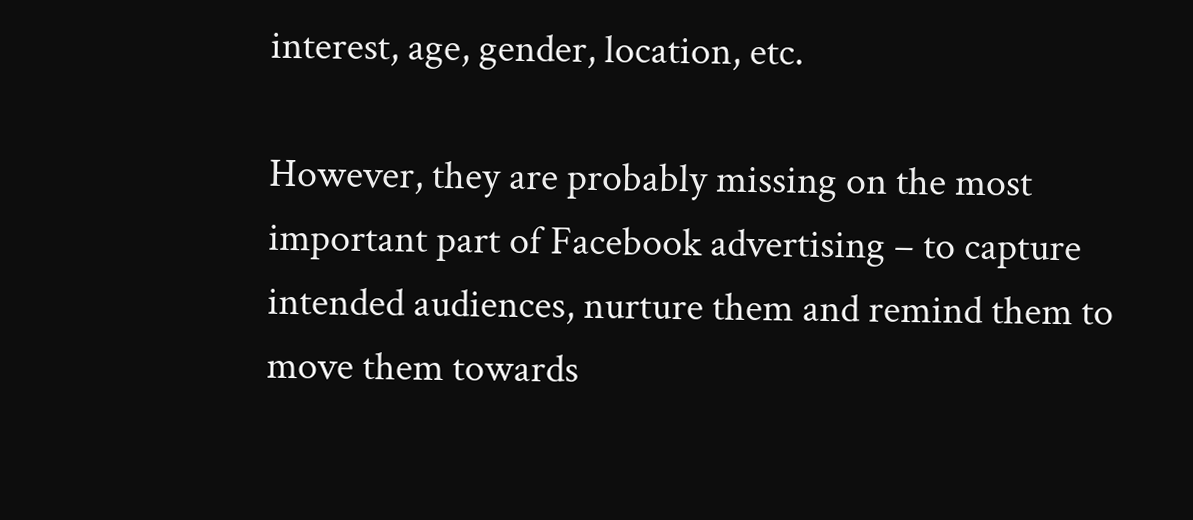interest, age, gender, location, etc.

However, they are probably missing on the most important part of Facebook advertising – to capture intended audiences, nurture them and remind them to move them towards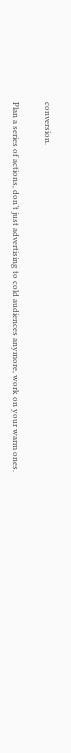conversion.

Plan a series of actions, don’t just advertising to cold audiences anymore, work on your warm ones.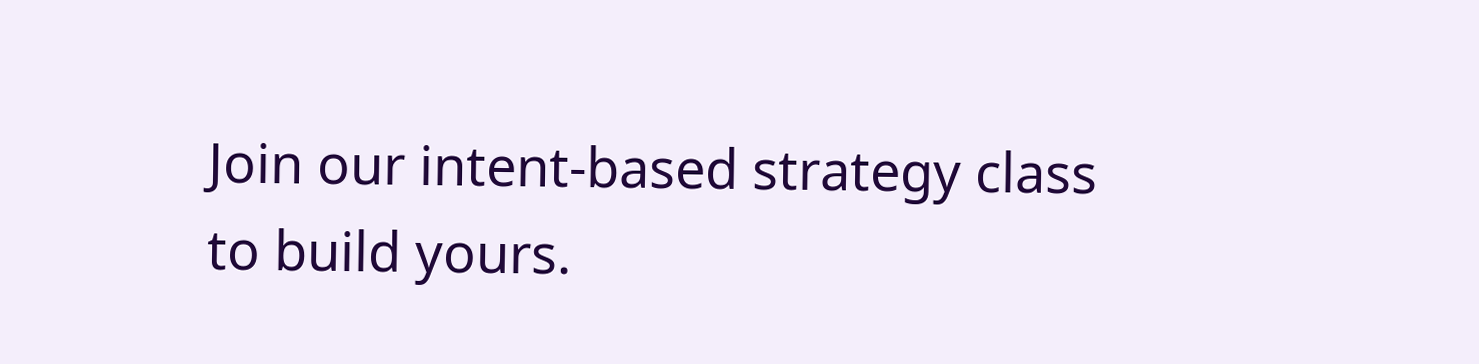Join our intent-based strategy class to build yours.